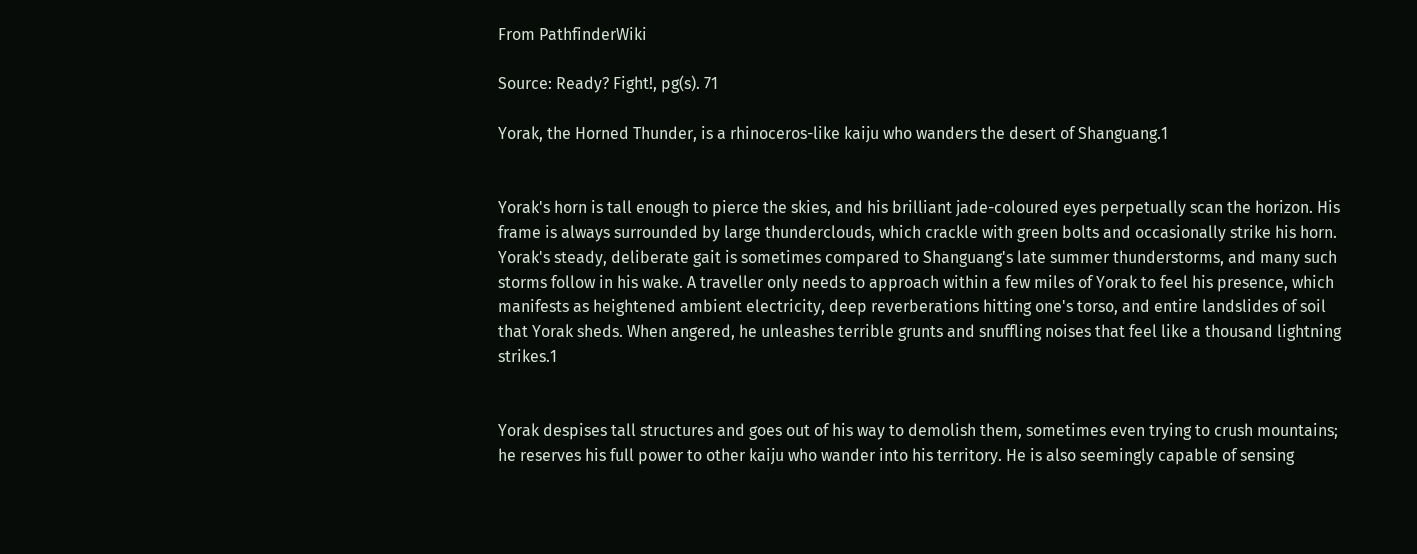From PathfinderWiki

Source: Ready? Fight!, pg(s). 71

Yorak, the Horned Thunder, is a rhinoceros-like kaiju who wanders the desert of Shanguang.1


Yorak's horn is tall enough to pierce the skies, and his brilliant jade-coloured eyes perpetually scan the horizon. His frame is always surrounded by large thunderclouds, which crackle with green bolts and occasionally strike his horn. Yorak's steady, deliberate gait is sometimes compared to Shanguang's late summer thunderstorms, and many such storms follow in his wake. A traveller only needs to approach within a few miles of Yorak to feel his presence, which manifests as heightened ambient electricity, deep reverberations hitting one's torso, and entire landslides of soil that Yorak sheds. When angered, he unleashes terrible grunts and snuffling noises that feel like a thousand lightning strikes.1


Yorak despises tall structures and goes out of his way to demolish them, sometimes even trying to crush mountains; he reserves his full power to other kaiju who wander into his territory. He is also seemingly capable of sensing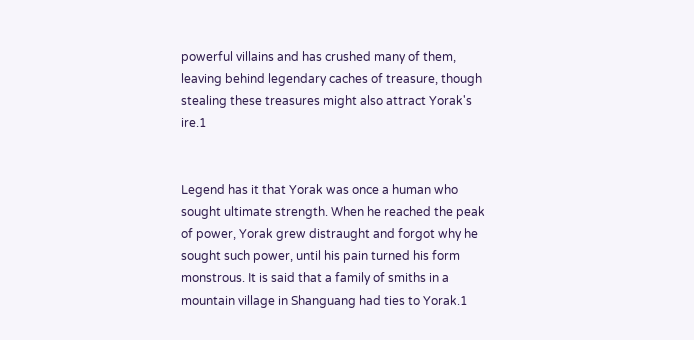powerful villains and has crushed many of them, leaving behind legendary caches of treasure, though stealing these treasures might also attract Yorak's ire.1


Legend has it that Yorak was once a human who sought ultimate strength. When he reached the peak of power, Yorak grew distraught and forgot why he sought such power, until his pain turned his form monstrous. It is said that a family of smiths in a mountain village in Shanguang had ties to Yorak.1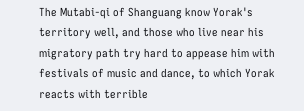The Mutabi-qi of Shanguang know Yorak's territory well, and those who live near his migratory path try hard to appease him with festivals of music and dance, to which Yorak reacts with terrible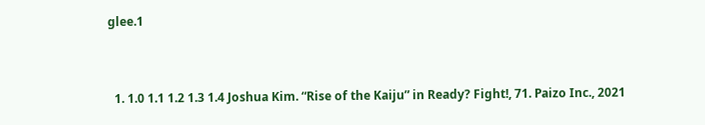glee.1


  1. 1.0 1.1 1.2 1.3 1.4 Joshua Kim. “Rise of the Kaiju” in Ready? Fight!, 71. Paizo Inc., 2021